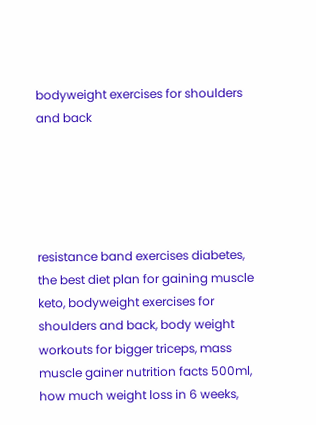bodyweight exercises for shoulders and back





resistance band exercises diabetes, the best diet plan for gaining muscle keto, bodyweight exercises for shoulders and back, body weight workouts for bigger triceps, mass muscle gainer nutrition facts 500ml, how much weight loss in 6 weeks,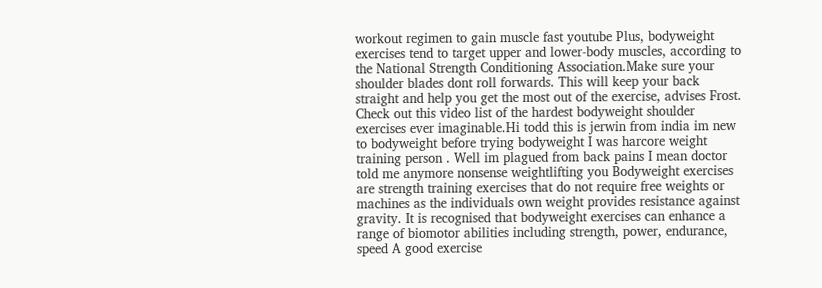workout regimen to gain muscle fast youtube Plus, bodyweight exercises tend to target upper and lower-body muscles, according to the National Strength Conditioning Association.Make sure your shoulder blades dont roll forwards. This will keep your back straight and help you get the most out of the exercise, advises Frost. Check out this video list of the hardest bodyweight shoulder exercises ever imaginable.Hi todd this is jerwin from india im new to bodyweight before trying bodyweight I was harcore weight training person . Well im plagued from back pains I mean doctor told me anymore nonsense weightlifting you Bodyweight exercises are strength training exercises that do not require free weights or machines as the individuals own weight provides resistance against gravity. It is recognised that bodyweight exercises can enhance a range of biomotor abilities including strength, power, endurance, speed A good exercise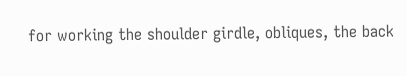for working the shoulder girdle, obliques, the back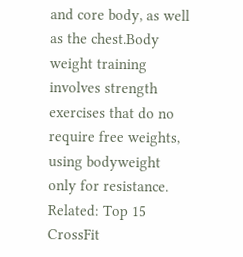and core body, as well as the chest.Body weight training involves strength exercises that do no require free weights, using bodyweight only for resistance. Related: Top 15 CrossFit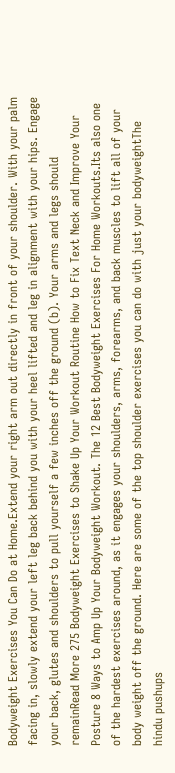Bodyweight Exercises You Can Do at Home.Extend your right arm out directly in front of your shoulder. With your palm facing in, slowly extend your left leg back behind you with your heel lifted and leg in alignment with your hips. Engage your back, glutes and shoulders to pull yourself a few inches off the ground (b). Your arms and legs should remainRead More 275 Bodyweight Exercises to Shake Up Your Workout Routine How to Fix Text Neck and Improve Your Posture 8 Ways to Amp Up Your Bodyweight Workout. The 12 Best Bodyweight Exercises For Home Workouts.Its also one of the hardest exercises around, as it engages your shoulders, arms, forearms, and back muscles to lift all of your body weight off the ground. Here are some of the top shoulder exercises you can do with just your bodyweightThe hindu pushups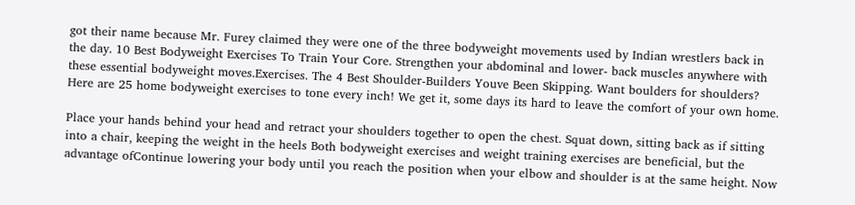got their name because Mr. Furey claimed they were one of the three bodyweight movements used by Indian wrestlers back in the day. 10 Best Bodyweight Exercises To Train Your Core. Strengthen your abdominal and lower- back muscles anywhere with these essential bodyweight moves.Exercises. The 4 Best Shoulder-Builders Youve Been Skipping. Want boulders for shoulders? Here are 25 home bodyweight exercises to tone every inch! We get it, some days its hard to leave the comfort of your own home.

Place your hands behind your head and retract your shoulders together to open the chest. Squat down, sitting back as if sitting into a chair, keeping the weight in the heels Both bodyweight exercises and weight training exercises are beneficial, but the advantage ofContinue lowering your body until you reach the position when your elbow and shoulder is at the same height. Now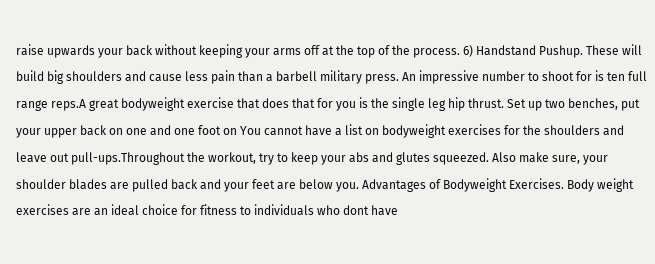raise upwards your back without keeping your arms off at the top of the process. 6) Handstand Pushup. These will build big shoulders and cause less pain than a barbell military press. An impressive number to shoot for is ten full range reps.A great bodyweight exercise that does that for you is the single leg hip thrust. Set up two benches, put your upper back on one and one foot on You cannot have a list on bodyweight exercises for the shoulders and leave out pull-ups.Throughout the workout, try to keep your abs and glutes squeezed. Also make sure, your shoulder blades are pulled back and your feet are below you. Advantages of Bodyweight Exercises. Body weight exercises are an ideal choice for fitness to individuals who dont have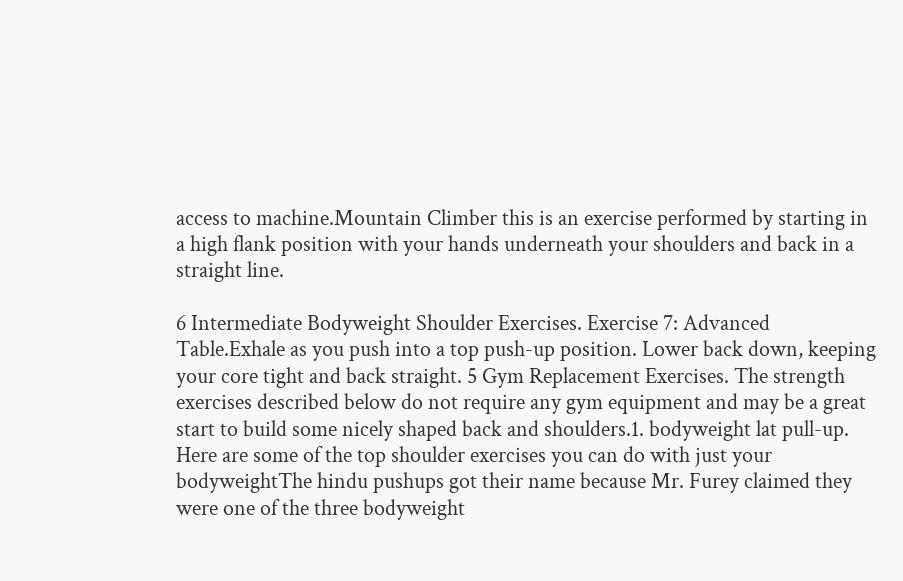access to machine.Mountain Climber this is an exercise performed by starting in a high flank position with your hands underneath your shoulders and back in a straight line.

6 Intermediate Bodyweight Shoulder Exercises. Exercise 7: Advanced Table.Exhale as you push into a top push-up position. Lower back down, keeping your core tight and back straight. 5 Gym Replacement Exercises. The strength exercises described below do not require any gym equipment and may be a great start to build some nicely shaped back and shoulders.1. bodyweight lat pull-up. Here are some of the top shoulder exercises you can do with just your bodyweightThe hindu pushups got their name because Mr. Furey claimed they were one of the three bodyweight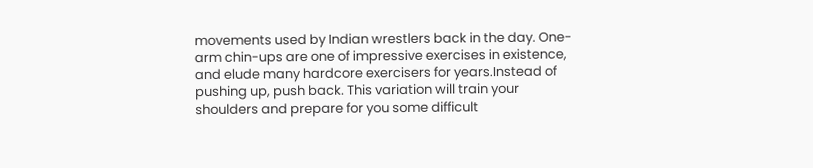movements used by Indian wrestlers back in the day. One-arm chin-ups are one of impressive exercises in existence, and elude many hardcore exercisers for years.Instead of pushing up, push back. This variation will train your shoulders and prepare for you some difficult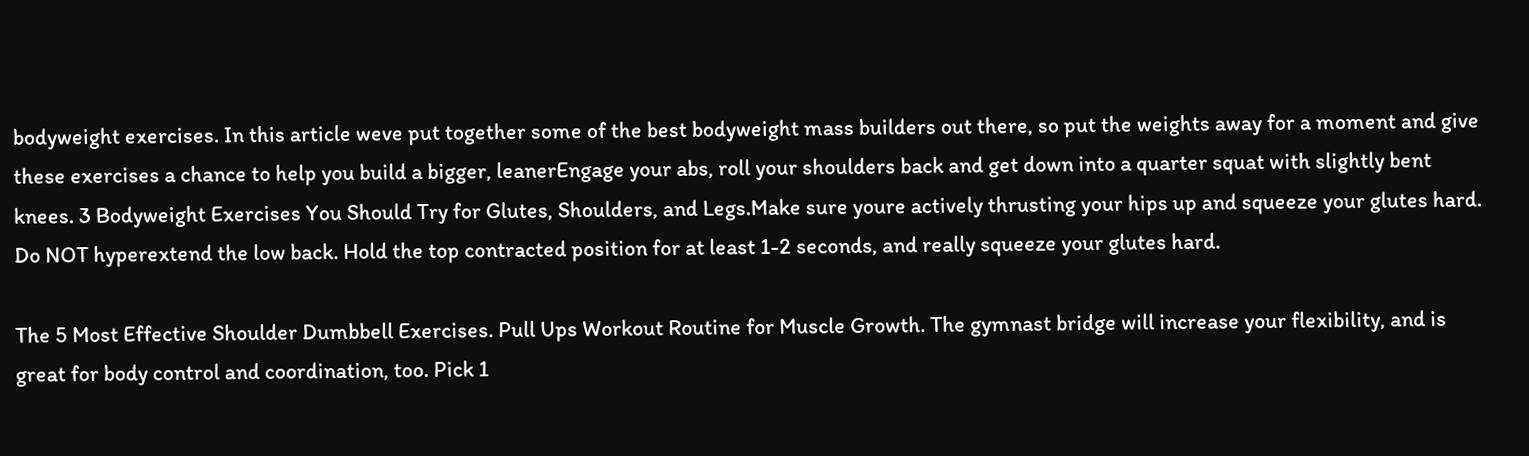bodyweight exercises. In this article weve put together some of the best bodyweight mass builders out there, so put the weights away for a moment and give these exercises a chance to help you build a bigger, leanerEngage your abs, roll your shoulders back and get down into a quarter squat with slightly bent knees. 3 Bodyweight Exercises You Should Try for Glutes, Shoulders, and Legs.Make sure youre actively thrusting your hips up and squeeze your glutes hard. Do NOT hyperextend the low back. Hold the top contracted position for at least 1-2 seconds, and really squeeze your glutes hard.

The 5 Most Effective Shoulder Dumbbell Exercises. Pull Ups Workout Routine for Muscle Growth. The gymnast bridge will increase your flexibility, and is great for body control and coordination, too. Pick 1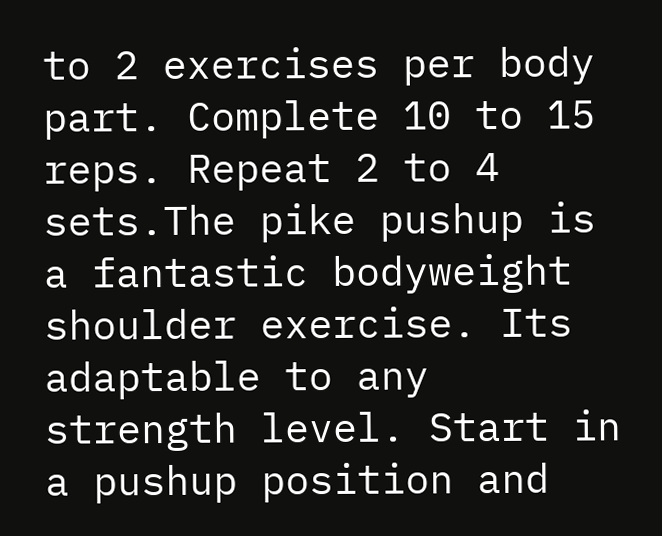to 2 exercises per body part. Complete 10 to 15 reps. Repeat 2 to 4 sets.The pike pushup is a fantastic bodyweight shoulder exercise. Its adaptable to any strength level. Start in a pushup position and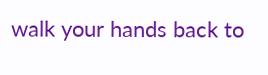walk your hands back to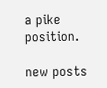a pike position.

new posts